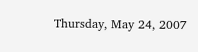Thursday, May 24, 2007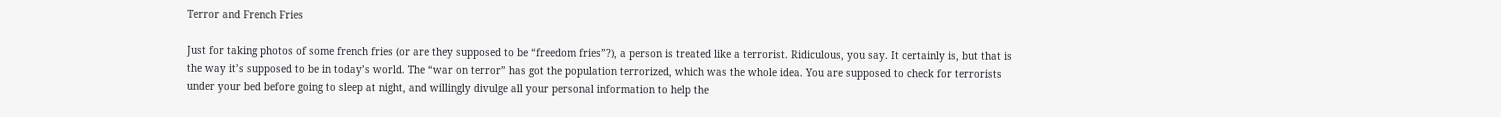Terror and French Fries

Just for taking photos of some french fries (or are they supposed to be “freedom fries”?), a person is treated like a terrorist. Ridiculous, you say. It certainly is, but that is the way it’s supposed to be in today’s world. The “war on terror” has got the population terrorized, which was the whole idea. You are supposed to check for terrorists under your bed before going to sleep at night, and willingly divulge all your personal information to help the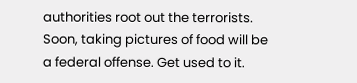authorities root out the terrorists. Soon, taking pictures of food will be a federal offense. Get used to it.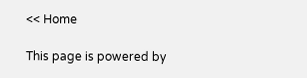<< Home

This page is powered by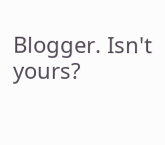Blogger. Isn't yours?